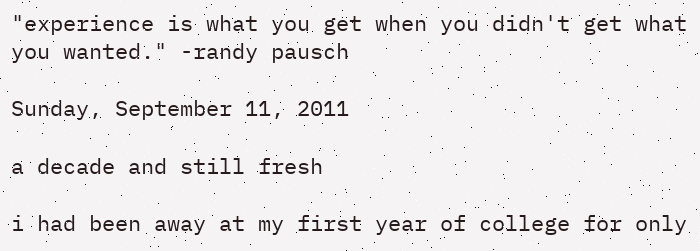"experience is what you get when you didn't get what you wanted." -randy pausch

Sunday, September 11, 2011

a decade and still fresh

i had been away at my first year of college for only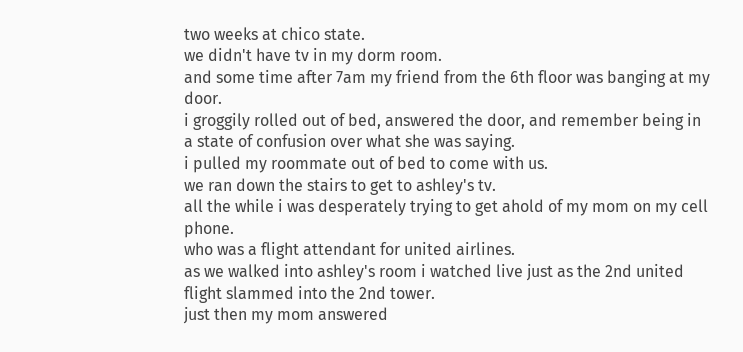two weeks at chico state.
we didn't have tv in my dorm room.
and some time after 7am my friend from the 6th floor was banging at my door.
i groggily rolled out of bed, answered the door, and remember being in a state of confusion over what she was saying.
i pulled my roommate out of bed to come with us.
we ran down the stairs to get to ashley's tv.
all the while i was desperately trying to get ahold of my mom on my cell phone.
who was a flight attendant for united airlines.
as we walked into ashley's room i watched live just as the 2nd united flight slammed into the 2nd tower.
just then my mom answered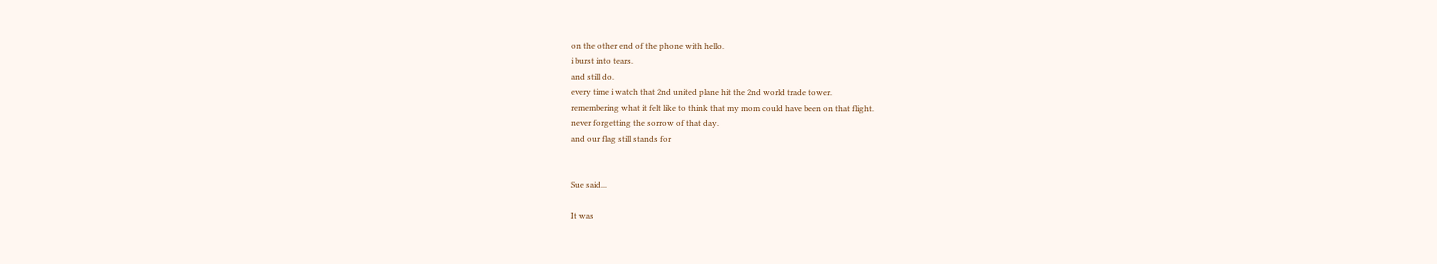on the other end of the phone with hello.
i burst into tears.
and still do.
every time i watch that 2nd united plane hit the 2nd world trade tower.
remembering what it felt like to think that my mom could have been on that flight.
never forgetting the sorrow of that day.
and our flag still stands for


Sue said...

It was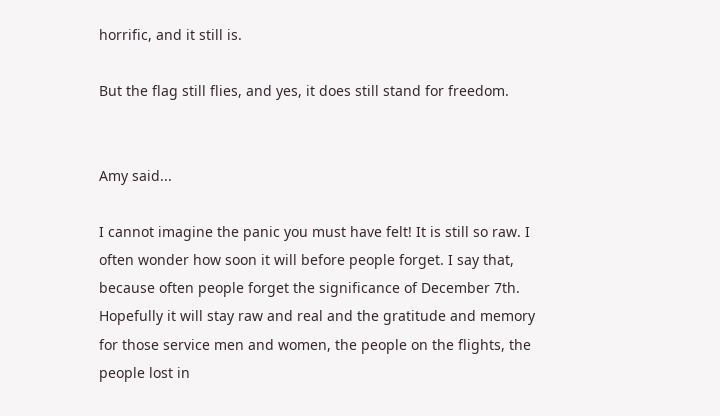horrific, and it still is.

But the flag still flies, and yes, it does still stand for freedom.


Amy said...

I cannot imagine the panic you must have felt! It is still so raw. I often wonder how soon it will before people forget. I say that, because often people forget the significance of December 7th. Hopefully it will stay raw and real and the gratitude and memory for those service men and women, the people on the flights, the people lost in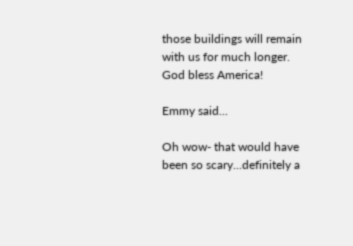those buildings will remain with us for much longer. God bless America!

Emmy said...

Oh wow- that would have been so scary...definitely a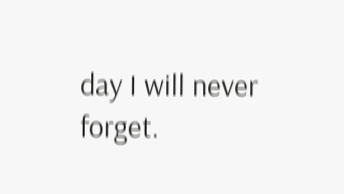day I will never forget.